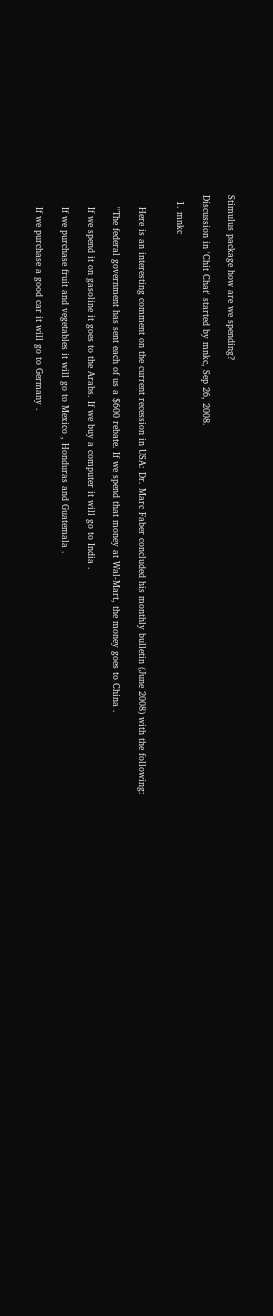Stimulus package how are we spending?

Discussion in 'Chit Chat' started by mnkc, Sep 26, 2008.

  1. mnkc


    Here is an interesting comment on the current recession in USA: Dr. Marc Faber concluded his monthly bulletin (June 2008) with the following:

    ''The federal government has sent each of us a $600 rebate. If we spend that money at Wal-Mart, the money goes to China .

    If we spend it on gasoline it goes to the Arabs. If we buy a computer it will go to India .

    If we purchase fruit and vegetables it will go to Mexico , Honduras and Guatemala .

    If we purchase a good car it will go to Germany .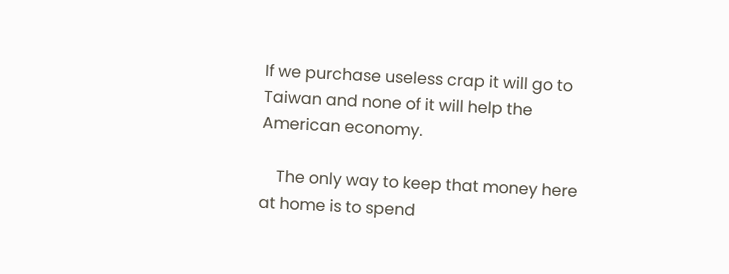If we purchase useless crap it will go to Taiwan and none of it will help the American economy.

    The only way to keep that money here at home is to spend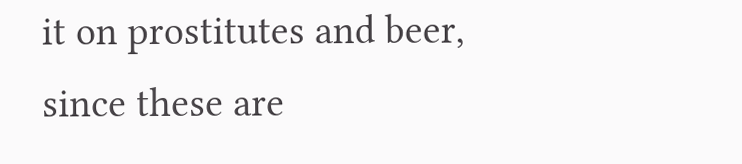it on prostitutes and beer, since these are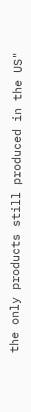the only products still produced in the US"